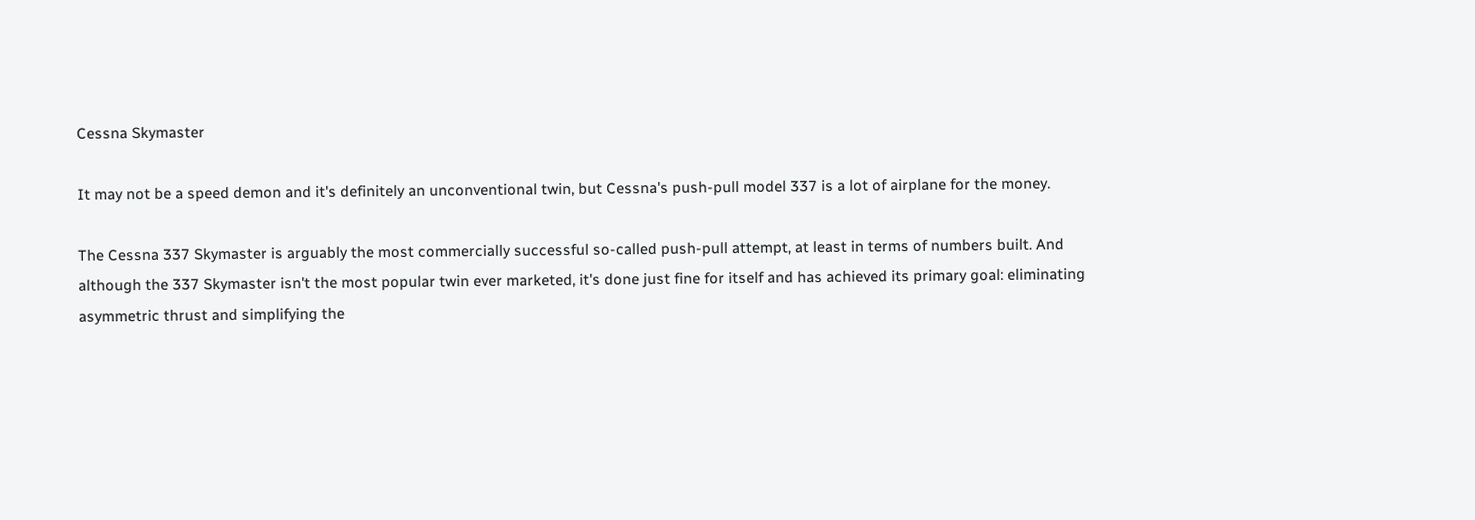Cessna Skymaster

It may not be a speed demon and it's definitely an unconventional twin, but Cessna's push-pull model 337 is a lot of airplane for the money.

The Cessna 337 Skymaster is arguably the most commercially successful so-called push-pull attempt, at least in terms of numbers built. And although the 337 Skymaster isn't the most popular twin ever marketed, it's done just fine for itself and has achieved its primary goal: eliminating asymmetric thrust and simplifying the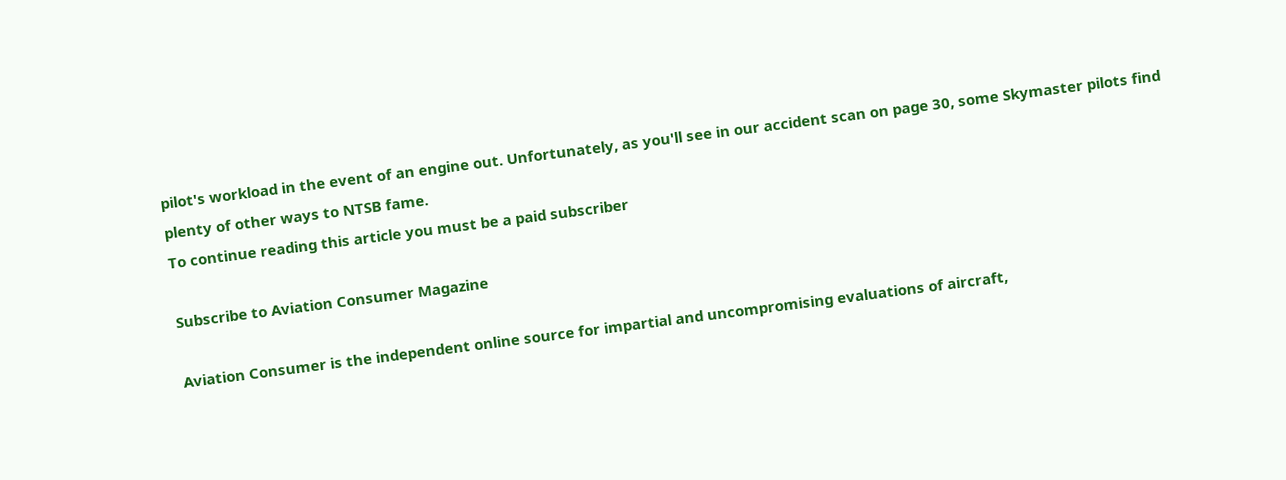pilot's workload in the event of an engine out. Unfortunately, as you'll see in our accident scan on page 30, some Skymaster pilots find plenty of other ways to NTSB fame.
To continue reading this article you must be a paid subscriber

Subscribe to Aviation Consumer Magazine

Aviation Consumer is the independent online source for impartial and uncompromising evaluations of aircraft,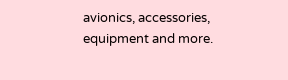avionics, accessories, equipment and more.